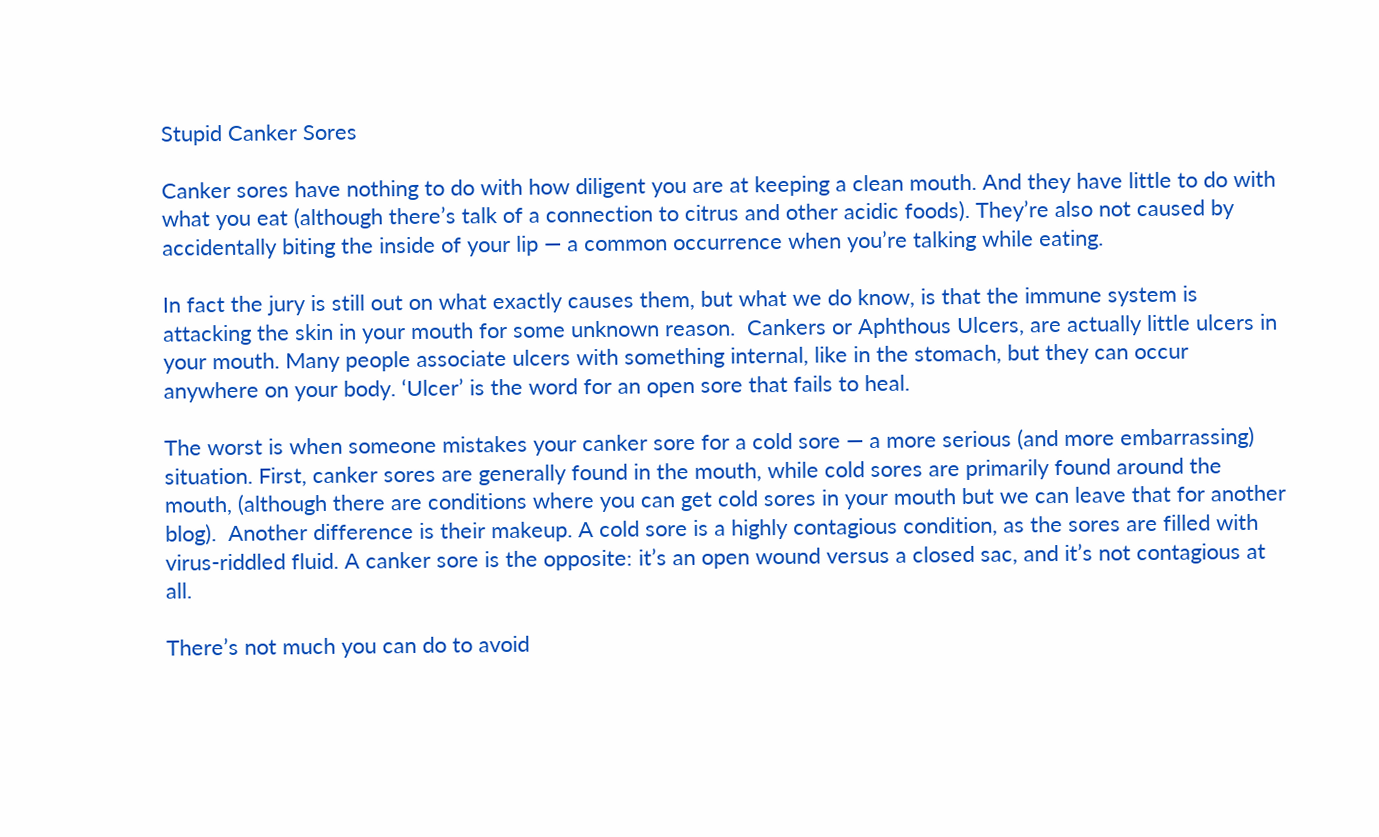Stupid Canker Sores

Canker sores have nothing to do with how diligent you are at keeping a clean mouth. And they have little to do with what you eat (although there’s talk of a connection to citrus and other acidic foods). They’re also not caused by accidentally biting the inside of your lip — a common occurrence when you’re talking while eating.

In fact the jury is still out on what exactly causes them, but what we do know, is that the immune system is attacking the skin in your mouth for some unknown reason.  Cankers or Aphthous Ulcers, are actually little ulcers in your mouth. Many people associate ulcers with something internal, like in the stomach, but they can occur anywhere on your body. ‘Ulcer’ is the word for an open sore that fails to heal.

The worst is when someone mistakes your canker sore for a cold sore — a more serious (and more embarrassing) situation. First, canker sores are generally found in the mouth, while cold sores are primarily found around the mouth, (although there are conditions where you can get cold sores in your mouth but we can leave that for another blog).  Another difference is their makeup. A cold sore is a highly contagious condition, as the sores are filled with virus-riddled fluid. A canker sore is the opposite: it’s an open wound versus a closed sac, and it’s not contagious at all.

There’s not much you can do to avoid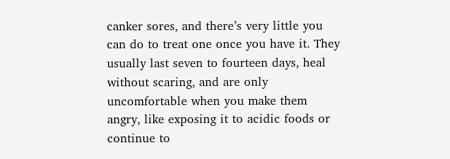canker sores, and there’s very little you can do to treat one once you have it. They usually last seven to fourteen days, heal without scaring, and are only uncomfortable when you make them angry, like exposing it to acidic foods or continue to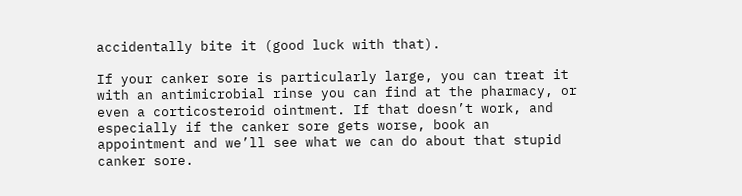accidentally bite it (good luck with that).

If your canker sore is particularly large, you can treat it with an antimicrobial rinse you can find at the pharmacy, or even a corticosteroid ointment. If that doesn’t work, and especially if the canker sore gets worse, book an appointment and we’ll see what we can do about that stupid canker sore.